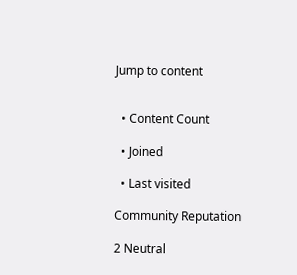Jump to content


  • Content Count

  • Joined

  • Last visited

Community Reputation

2 Neutral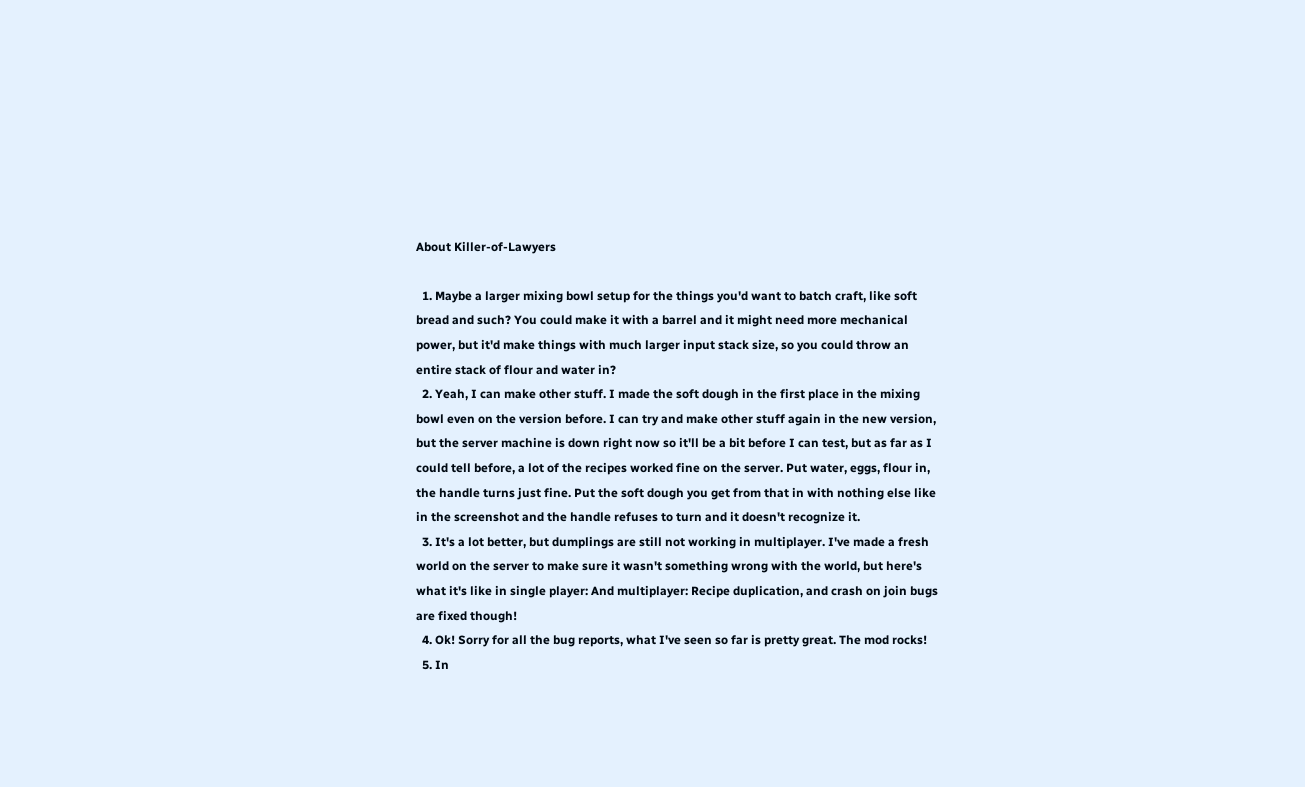About Killer-of-Lawyers

  1. Maybe a larger mixing bowl setup for the things you'd want to batch craft, like soft bread and such? You could make it with a barrel and it might need more mechanical power, but it'd make things with much larger input stack size, so you could throw an entire stack of flour and water in?
  2. Yeah, I can make other stuff. I made the soft dough in the first place in the mixing bowl even on the version before. I can try and make other stuff again in the new version, but the server machine is down right now so it'll be a bit before I can test, but as far as I could tell before, a lot of the recipes worked fine on the server. Put water, eggs, flour in, the handle turns just fine. Put the soft dough you get from that in with nothing else like in the screenshot and the handle refuses to turn and it doesn't recognize it.
  3. It's a lot better, but dumplings are still not working in multiplayer. I've made a fresh world on the server to make sure it wasn't something wrong with the world, but here's what it's like in single player: And multiplayer: Recipe duplication, and crash on join bugs are fixed though!
  4. Ok! Sorry for all the bug reports, what I've seen so far is pretty great. The mod rocks!
  5. In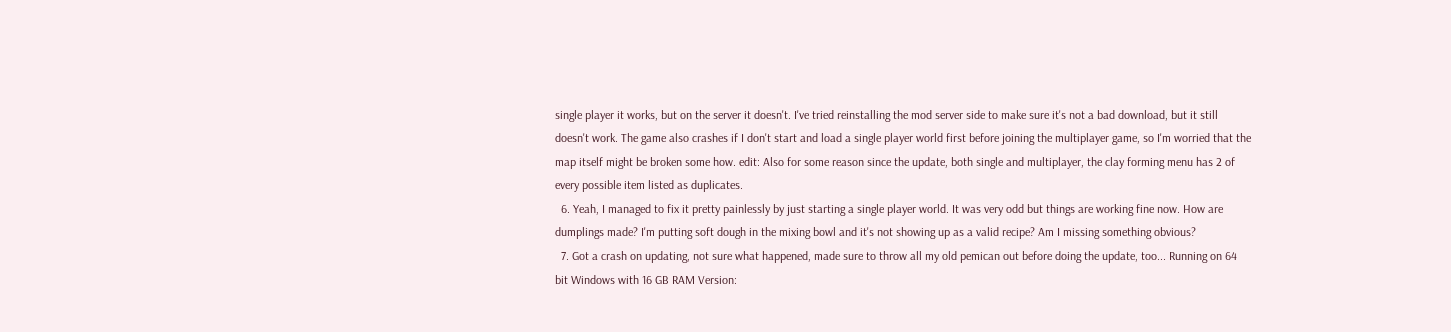single player it works, but on the server it doesn't. I've tried reinstalling the mod server side to make sure it's not a bad download, but it still doesn't work. The game also crashes if I don't start and load a single player world first before joining the multiplayer game, so I'm worried that the map itself might be broken some how. edit: Also for some reason since the update, both single and multiplayer, the clay forming menu has 2 of every possible item listed as duplicates.
  6. Yeah, I managed to fix it pretty painlessly by just starting a single player world. It was very odd but things are working fine now. How are dumplings made? I'm putting soft dough in the mixing bowl and it's not showing up as a valid recipe? Am I missing something obvious?
  7. Got a crash on updating, not sure what happened, made sure to throw all my old pemican out before doing the update, too... Running on 64 bit Windows with 16 GB RAM Version: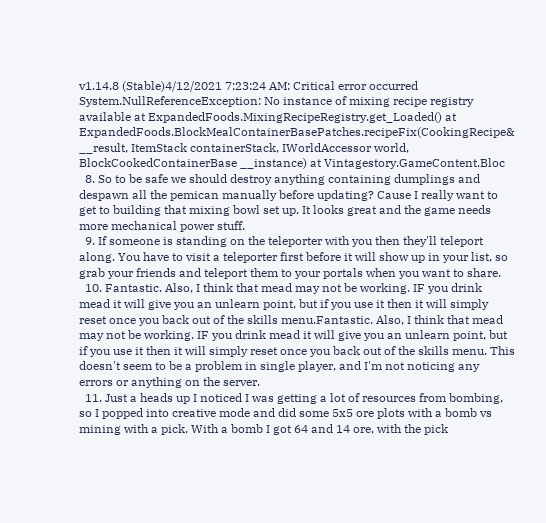v1.14.8 (Stable)4/12/2021 7:23:24 AM: Critical error occurred System.NullReferenceException: No instance of mixing recipe registry available at ExpandedFoods.MixingRecipeRegistry.get_Loaded() at ExpandedFoods.BlockMealContainerBasePatches.recipeFix(CookingRecipe& __result, ItemStack containerStack, IWorldAccessor world, BlockCookedContainerBase __instance) at Vintagestory.GameContent.Bloc
  8. So to be safe we should destroy anything containing dumplings and despawn all the pemican manually before updating? Cause I really want to get to building that mixing bowl set up. It looks great and the game needs more mechanical power stuff.
  9. If someone is standing on the teleporter with you then they'll teleport along. You have to visit a teleporter first before it will show up in your list, so grab your friends and teleport them to your portals when you want to share.
  10. Fantastic. Also, I think that mead may not be working. IF you drink mead it will give you an unlearn point, but if you use it then it will simply reset once you back out of the skills menu.Fantastic. Also, I think that mead may not be working. IF you drink mead it will give you an unlearn point, but if you use it then it will simply reset once you back out of the skills menu. This doesn't seem to be a problem in single player, and I'm not noticing any errors or anything on the server.
  11. Just a heads up I noticed I was getting a lot of resources from bombing, so I popped into creative mode and did some 5x5 ore plots with a bomb vs mining with a pick. With a bomb I got 64 and 14 ore, with the pick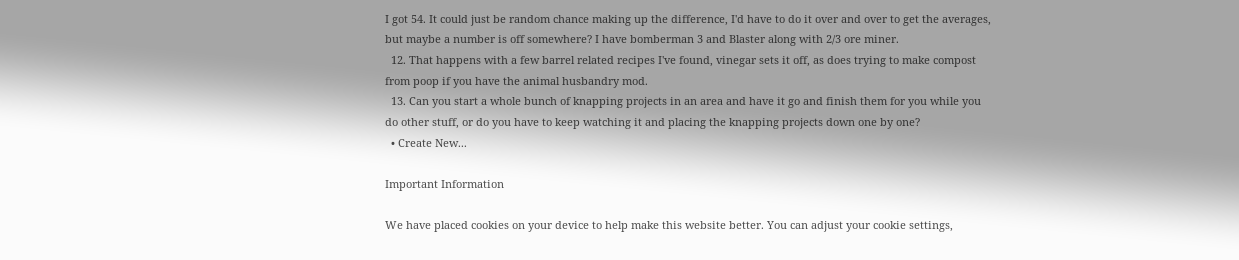I got 54. It could just be random chance making up the difference, I'd have to do it over and over to get the averages, but maybe a number is off somewhere? I have bomberman 3 and Blaster along with 2/3 ore miner.
  12. That happens with a few barrel related recipes I've found, vinegar sets it off, as does trying to make compost from poop if you have the animal husbandry mod.
  13. Can you start a whole bunch of knapping projects in an area and have it go and finish them for you while you do other stuff, or do you have to keep watching it and placing the knapping projects down one by one?
  • Create New...

Important Information

We have placed cookies on your device to help make this website better. You can adjust your cookie settings,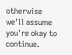otherwise we'll assume you're okay to continue.